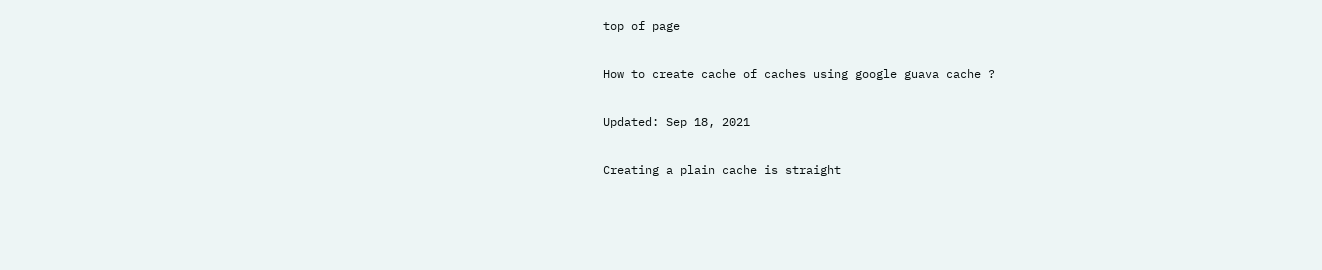top of page

How to create cache of caches using google guava cache ?

Updated: Sep 18, 2021

Creating a plain cache is straight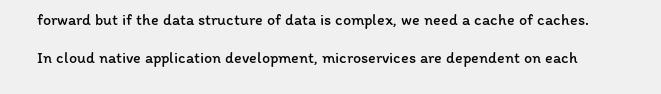forward but if the data structure of data is complex, we need a cache of caches.

In cloud native application development, microservices are dependent on each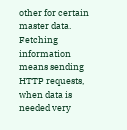other for certain master data. Fetching information means sending HTTP requests, when data is needed very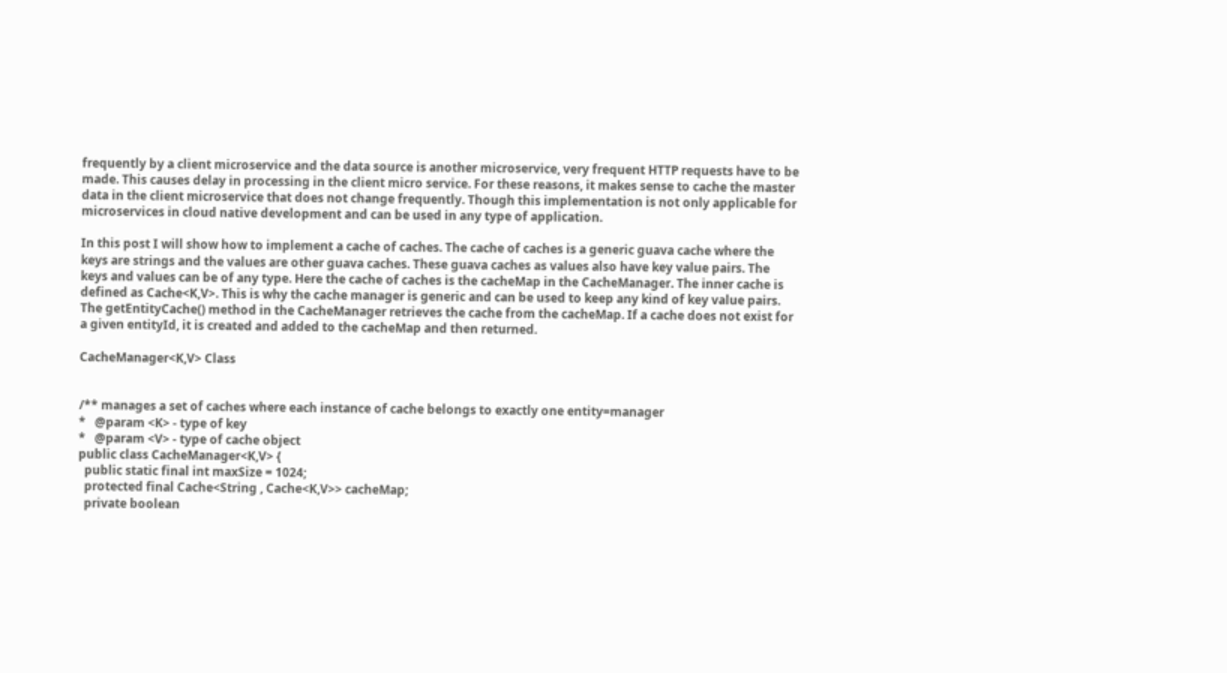frequently by a client microservice and the data source is another microservice, very frequent HTTP requests have to be made. This causes delay in processing in the client micro service. For these reasons, it makes sense to cache the master data in the client microservice that does not change frequently. Though this implementation is not only applicable for microservices in cloud native development and can be used in any type of application.

In this post I will show how to implement a cache of caches. The cache of caches is a generic guava cache where the keys are strings and the values are other guava caches. These guava caches as values also have key value pairs. The keys and values can be of any type. Here the cache of caches is the cacheMap in the CacheManager. The inner cache is defined as Cache<K,V>. This is why the cache manager is generic and can be used to keep any kind of key value pairs. The getEntityCache() method in the CacheManager retrieves the cache from the cacheMap. If a cache does not exist for a given entityId, it is created and added to the cacheMap and then returned.

CacheManager<K,V> Class


/** manages a set of caches where each instance of cache belongs to exactly one entity=manager
*   @param <K> - type of key
*   @param <V> - type of cache object
public class CacheManager<K,V> {
  public static final int maxSize = 1024;
  protected final Cache<String , Cache<K,V>> cacheMap;
  private boolean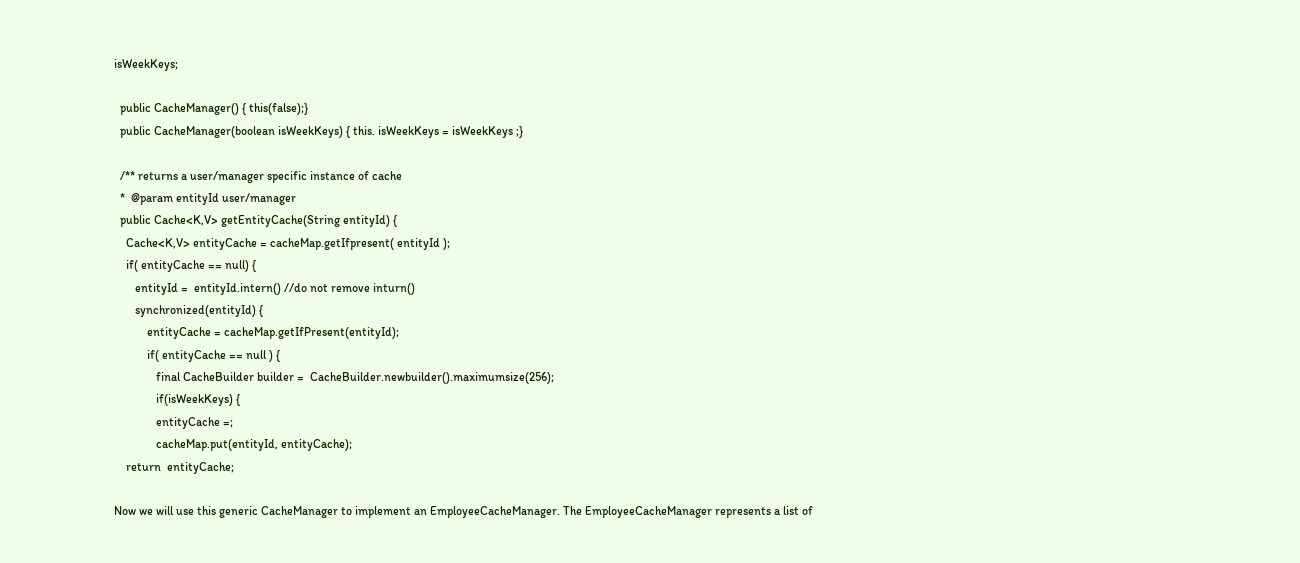isWeekKeys;

  public CacheManager() { this(false);}
  public CacheManager(boolean isWeekKeys) { this. isWeekKeys = isWeekKeys ;}

  /** returns a user/manager specific instance of cache
  *  @param entityId user/manager
  public Cache<K,V> getEntityCache(String entityId) {
    Cache<K,V> entityCache = cacheMap.getIfpresent( entityId );
    if( entityCache == null) {
       entityId =  entityId.intern() //do not remove inturn()
       synchronized(entityId) {
           entityCache = cacheMap.getIfPresent(entityId);
           if( entityCache == null ) {
              final CacheBuilder builder =  CacheBuilder.newbuilder().maximumsize(256);
              if(isWeekKeys) {
              entityCache =;
              cacheMap.put(entityId, entityCache);
    return  entityCache;

Now we will use this generic CacheManager to implement an EmployeeCacheManager. The EmployeeCacheManager represents a list of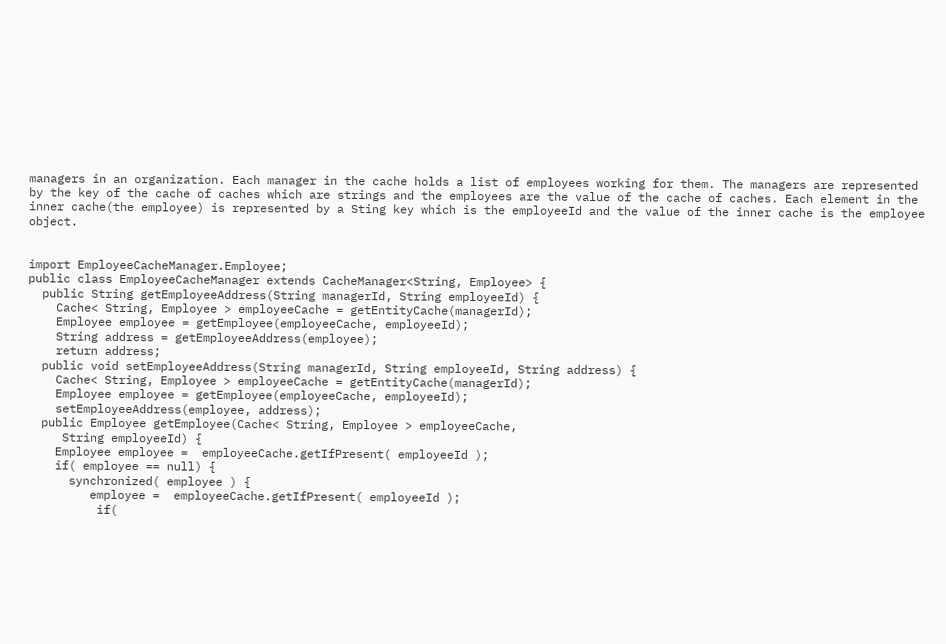managers in an organization. Each manager in the cache holds a list of employees working for them. The managers are represented by the key of the cache of caches which are strings and the employees are the value of the cache of caches. Each element in the inner cache(the employee) is represented by a Sting key which is the employeeId and the value of the inner cache is the employee object.


import EmployeeCacheManager.Employee;
public class EmployeeCacheManager extends CacheManager<String, Employee> {
  public String getEmployeeAddress(String managerId, String employeeId) {
    Cache< String, Employee > employeeCache = getEntityCache(managerId);
    Employee employee = getEmployee(employeeCache, employeeId);
    String address = getEmployeeAddress(employee);
    return address;
  public void setEmployeeAddress(String managerId, String employeeId, String address) {
    Cache< String, Employee > employeeCache = getEntityCache(managerId);
    Employee employee = getEmployee(employeeCache, employeeId);
    setEmployeeAddress(employee, address);
  public Employee getEmployee(Cache< String, Employee > employeeCache,
     String employeeId) {
    Employee employee =  employeeCache.getIfPresent( employeeId );
    if( employee == null) {
      synchronized( employee ) {
         employee =  employeeCache.getIfPresent( employeeId );
          if(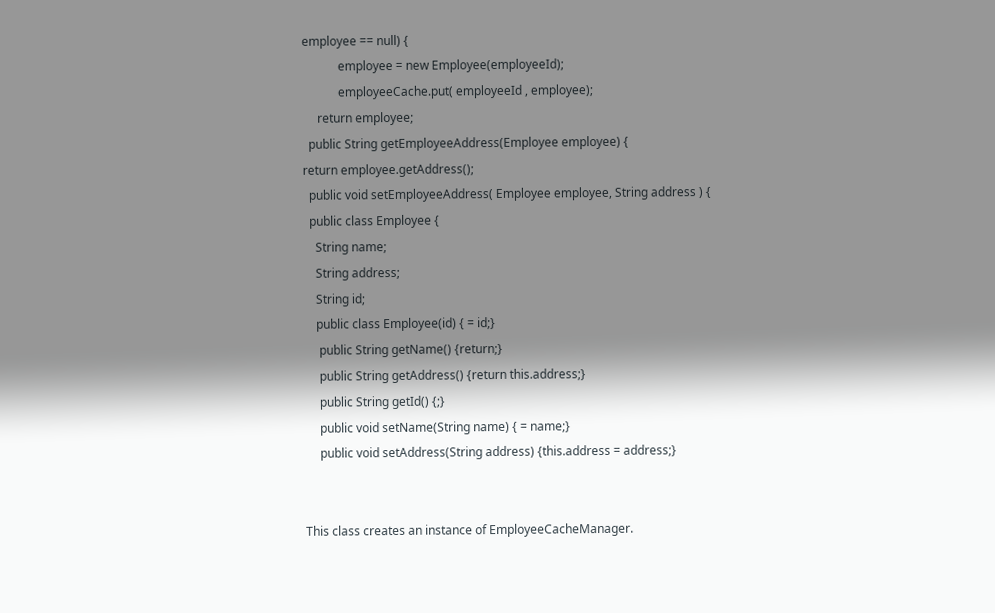employee == null) {
            employee = new Employee(employeeId);
            employeeCache.put( employeeId , employee);
     return employee;
  public String getEmployeeAddress(Employee employee) {
return employee.getAddress();
  public void setEmployeeAddress( Employee employee, String address ) {
  public class Employee {
    String name;
    String address;
    String id;
    public class Employee(id) { = id;}
     public String getName() {return;}
     public String getAddress() {return this.address;}
     public String getId() {;}
     public void setName(String name) { = name;}
     public void setAddress(String address) {this.address = address;}


This class creates an instance of EmployeeCacheManager.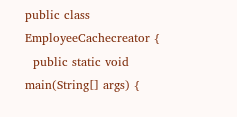public class EmployeeCachecreator {
  public static void main(String[] args) {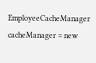EmployeeCacheManager  cacheManager = new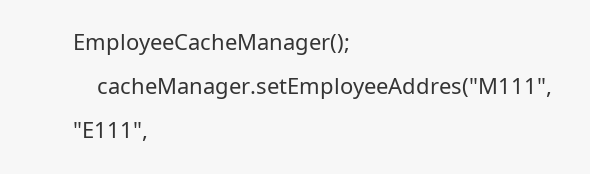EmployeeCacheManager();
    cacheManager.setEmployeeAddres("M111", "E111",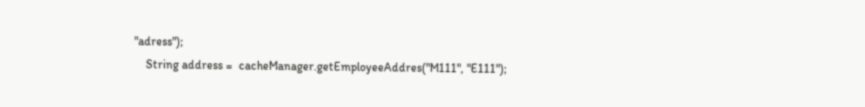"adress");
    String address =  cacheManager.getEmployeeAddres("M111", "E111");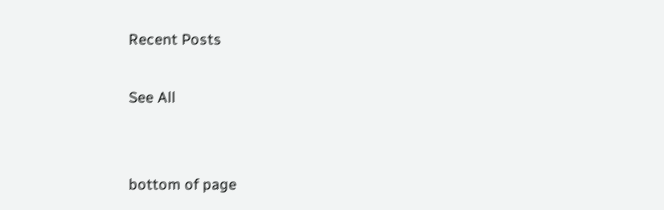Recent Posts

See All


bottom of page